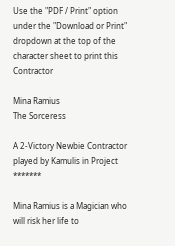Use the "PDF / Print" option under the "Download or Print" dropdown at the top of the character sheet to print this Contractor

Mina Ramius
The Sorceress

A 2-Victory Newbie Contractor played by Kamulis in Project *******

Mina Ramius is a Magician who will risk her life to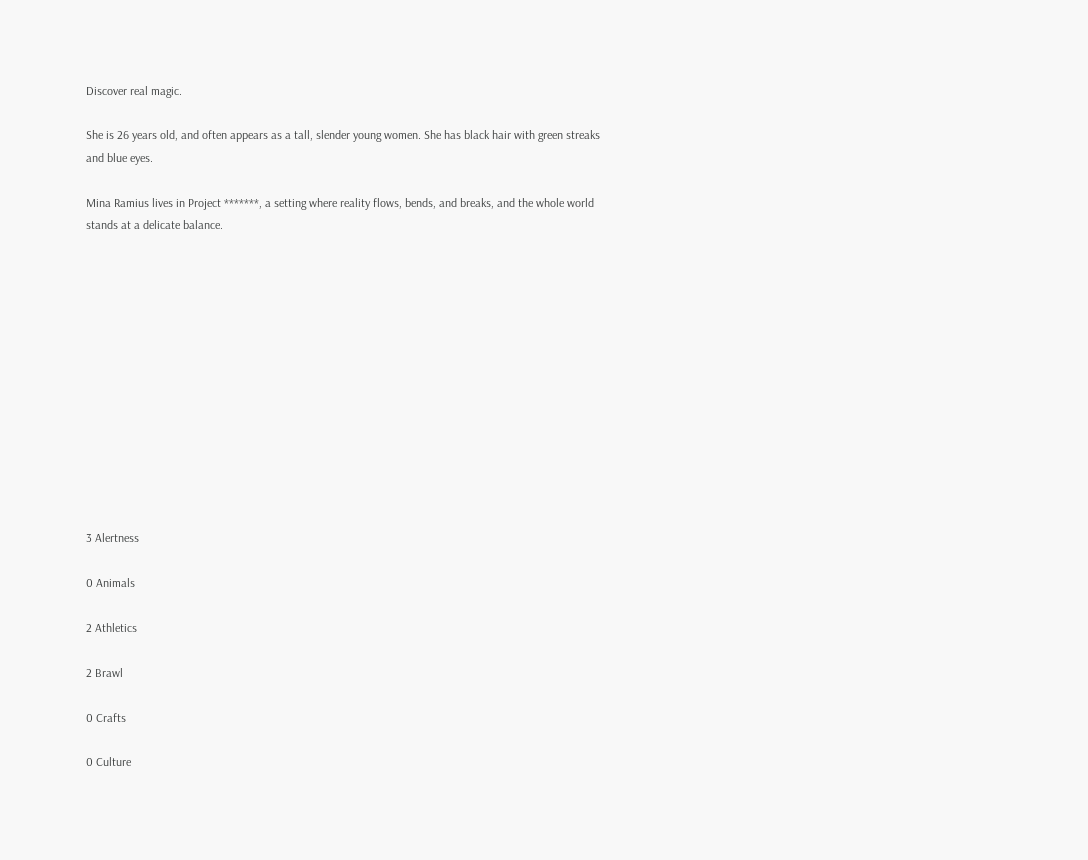Discover real magic.

She is 26 years old, and often appears as a tall, slender young women. She has black hair with green streaks and blue eyes.

Mina Ramius lives in Project *******, a setting where reality flows, bends, and breaks, and the whole world stands at a delicate balance.













3 Alertness

0 Animals

2 Athletics

2 Brawl

0 Crafts

0 Culture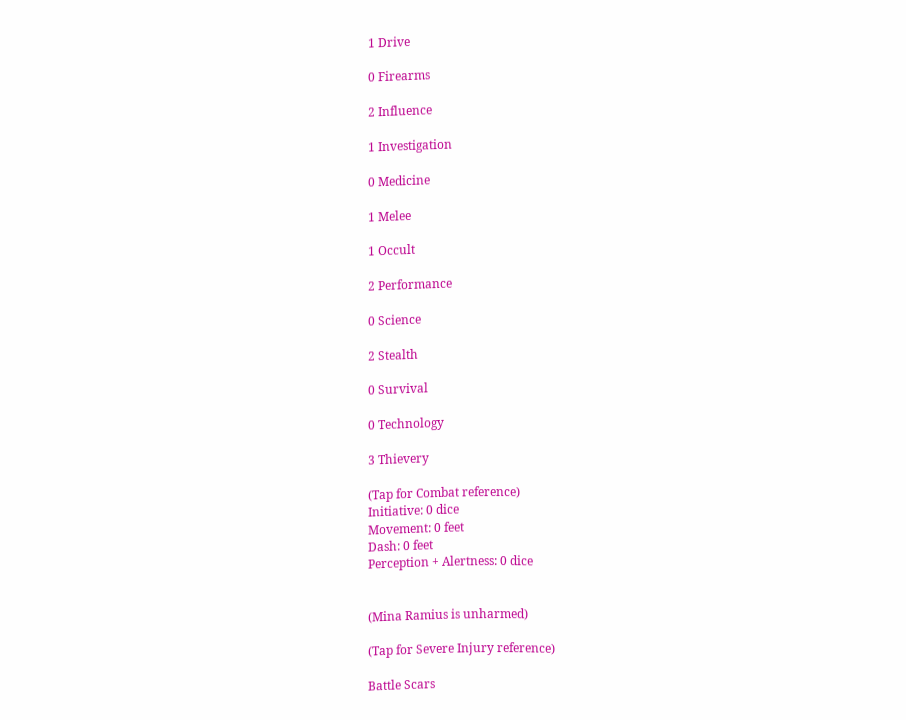1 Drive

0 Firearms

2 Influence

1 Investigation

0 Medicine

1 Melee

1 Occult

2 Performance

0 Science

2 Stealth

0 Survival

0 Technology

3 Thievery

(Tap for Combat reference)
Initiative: 0 dice
Movement: 0 feet
Dash: 0 feet
Perception + Alertness: 0 dice


(Mina Ramius is unharmed)

(Tap for Severe Injury reference)

Battle Scars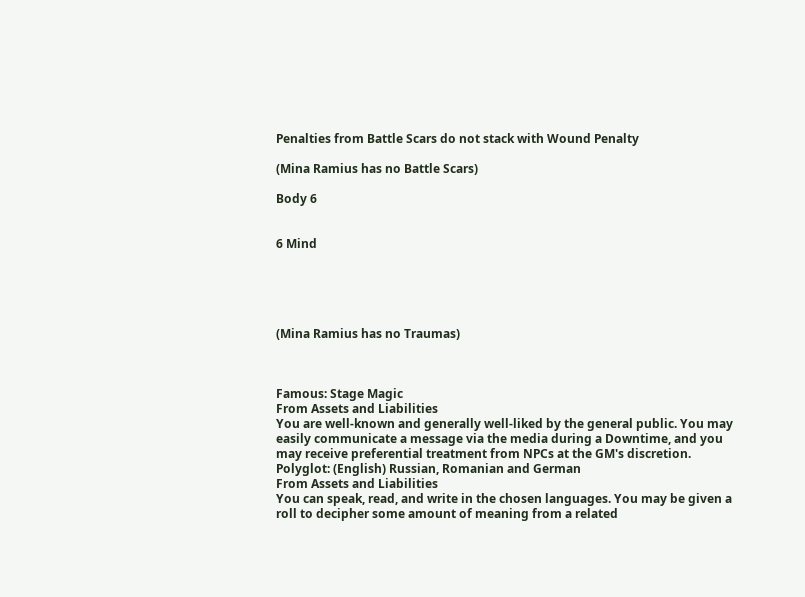Penalties from Battle Scars do not stack with Wound Penalty

(Mina Ramius has no Battle Scars)

Body 6


6 Mind





(Mina Ramius has no Traumas)



Famous: Stage Magic
From Assets and Liabilities
You are well-known and generally well-liked by the general public. You may easily communicate a message via the media during a Downtime, and you may receive preferential treatment from NPCs at the GM's discretion.
Polyglot: (English) Russian, Romanian and German
From Assets and Liabilities
You can speak, read, and write in the chosen languages. You may be given a roll to decipher some amount of meaning from a related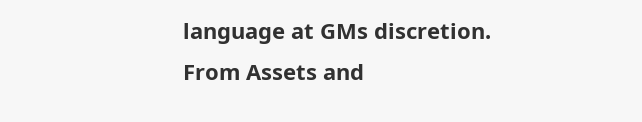language at GMs discretion.
From Assets and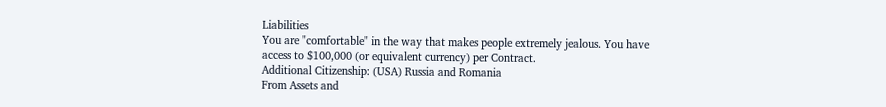Liabilities
You are "comfortable" in the way that makes people extremely jealous. You have access to $100,000 (or equivalent currency) per Contract.
Additional Citizenship: (USA) Russia and Romania
From Assets and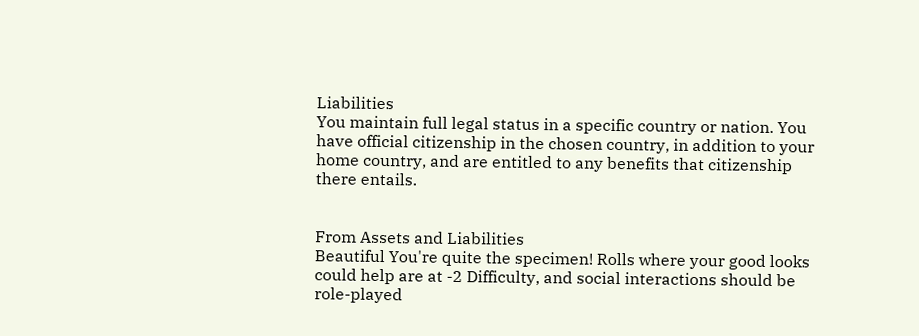Liabilities
You maintain full legal status in a specific country or nation. You have official citizenship in the chosen country, in addition to your home country, and are entitled to any benefits that citizenship there entails.


From Assets and Liabilities
Beautiful You're quite the specimen! Rolls where your good looks could help are at -2 Difficulty, and social interactions should be role-played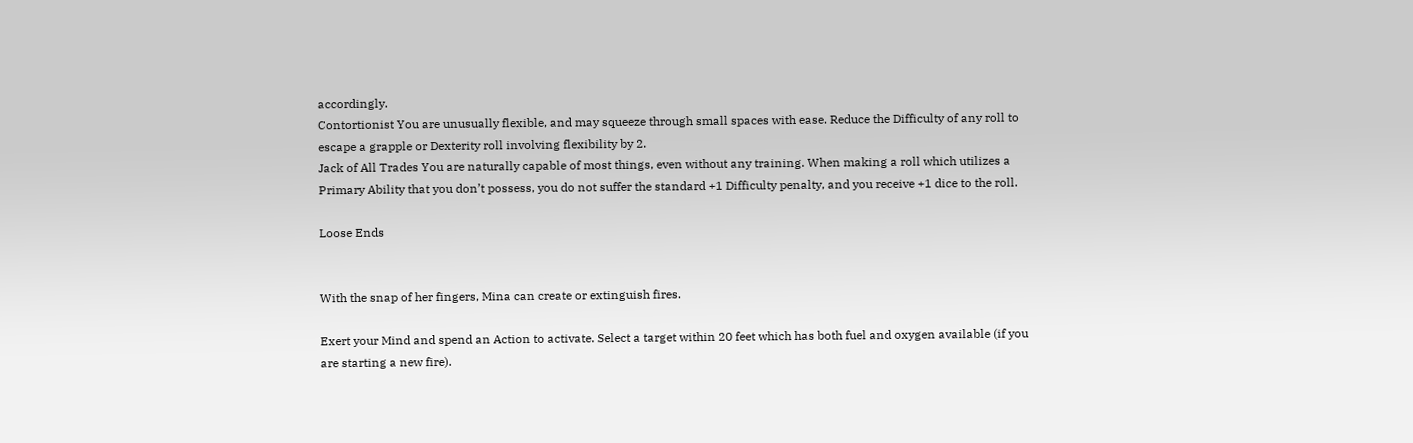accordingly.
Contortionist You are unusually flexible, and may squeeze through small spaces with ease. Reduce the Difficulty of any roll to escape a grapple or Dexterity roll involving flexibility by 2.
Jack of All Trades You are naturally capable of most things, even without any training. When making a roll which utilizes a Primary Ability that you don’t possess, you do not suffer the standard +1 Difficulty penalty, and you receive +1 dice to the roll.

Loose Ends


With the snap of her fingers, Mina can create or extinguish fires.

Exert your Mind and spend an Action to activate. Select a target within 20 feet which has both fuel and oxygen available (if you are starting a new fire).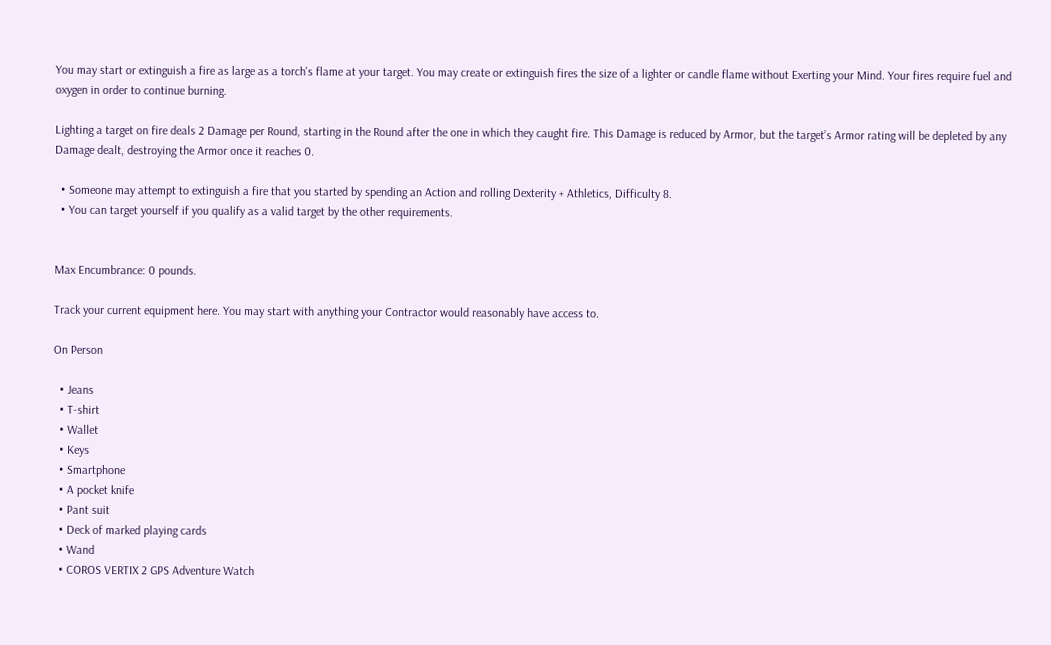You may start or extinguish a fire as large as a torch's flame at your target. You may create or extinguish fires the size of a lighter or candle flame without Exerting your Mind. Your fires require fuel and oxygen in order to continue burning.

Lighting a target on fire deals 2 Damage per Round, starting in the Round after the one in which they caught fire. This Damage is reduced by Armor, but the target’s Armor rating will be depleted by any Damage dealt, destroying the Armor once it reaches 0.

  • Someone may attempt to extinguish a fire that you started by spending an Action and rolling Dexterity + Athletics, Difficulty 8.
  • You can target yourself if you qualify as a valid target by the other requirements.


Max Encumbrance: 0 pounds.

Track your current equipment here. You may start with anything your Contractor would reasonably have access to.

On Person

  • Jeans
  • T-shirt
  • Wallet
  • Keys
  • Smartphone
  • A pocket knife
  • Pant suit
  • Deck of marked playing cards
  • Wand
  • COROS VERTIX 2 GPS Adventure Watch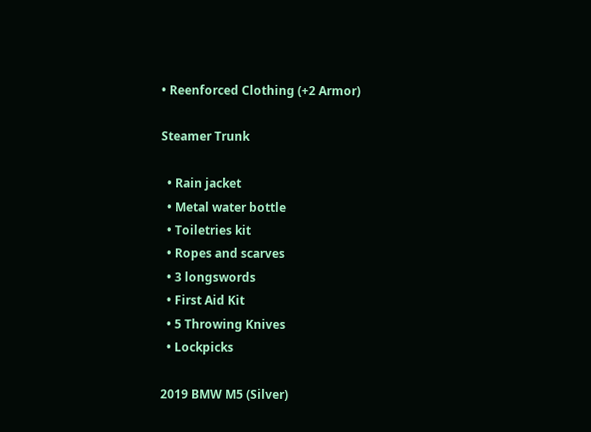• Reenforced Clothing (+2 Armor)

Steamer Trunk

  • Rain jacket
  • Metal water bottle
  • Toiletries kit
  • Ropes and scarves
  • 3 longswords
  • First Aid Kit
  • 5 Throwing Knives
  • Lockpicks

2019 BMW M5 (Silver)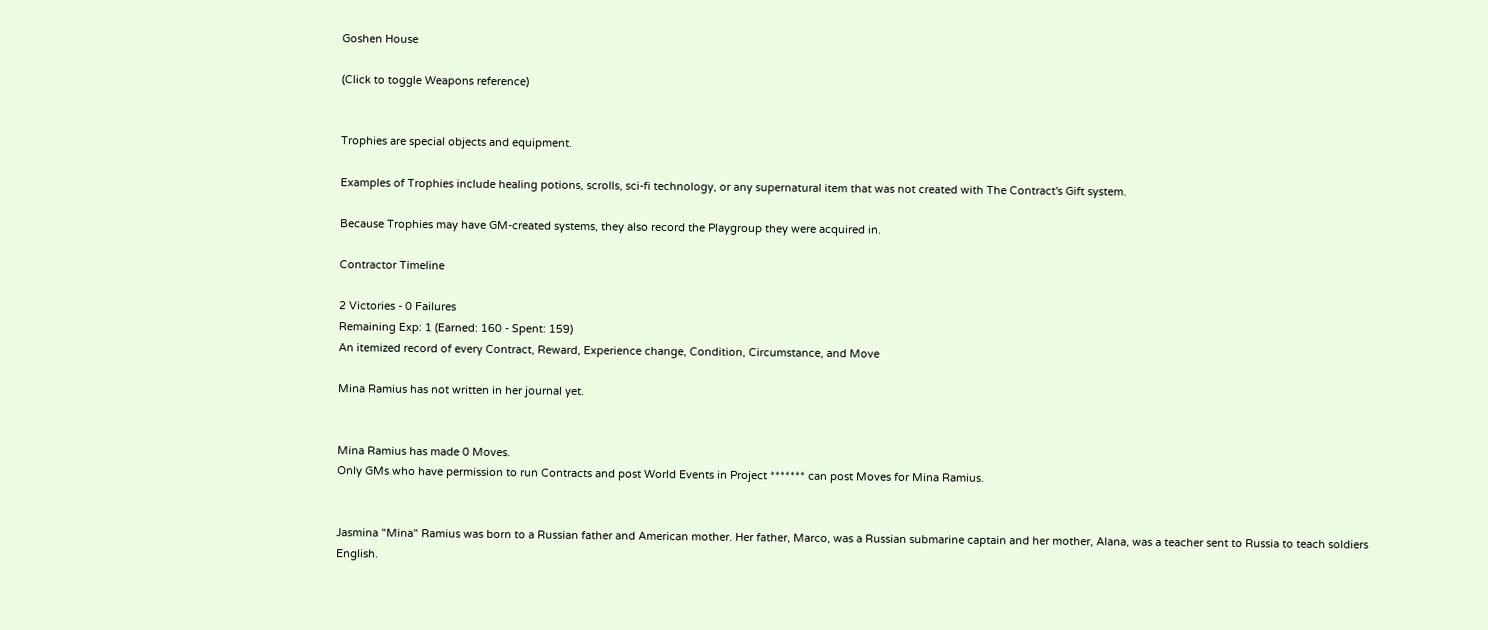Goshen House

(Click to toggle Weapons reference)


Trophies are special objects and equipment.

Examples of Trophies include healing potions, scrolls, sci-fi technology, or any supernatural item that was not created with The Contract's Gift system.

Because Trophies may have GM-created systems, they also record the Playgroup they were acquired in.

Contractor Timeline

2 Victories - 0 Failures
Remaining Exp: 1 (Earned: 160 - Spent: 159)
An itemized record of every Contract, Reward, Experience change, Condition, Circumstance, and Move

Mina Ramius has not written in her journal yet.


Mina Ramius has made 0 Moves.
Only GMs who have permission to run Contracts and post World Events in Project ******* can post Moves for Mina Ramius.


Jasmina "Mina" Ramius was born to a Russian father and American mother. Her father, Marco, was a Russian submarine captain and her mother, Alana, was a teacher sent to Russia to teach soldiers English.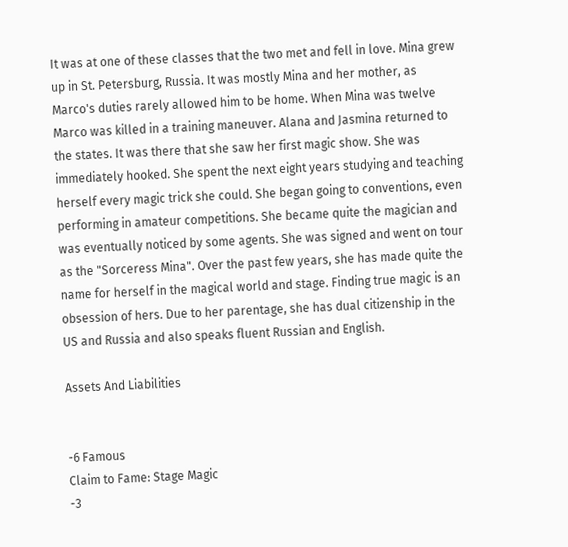It was at one of these classes that the two met and fell in love. Mina grew up in St. Petersburg, Russia. It was mostly Mina and her mother, as Marco's duties rarely allowed him to be home. When Mina was twelve Marco was killed in a training maneuver. Alana and Jasmina returned to the states. It was there that she saw her first magic show. She was immediately hooked. She spent the next eight years studying and teaching herself every magic trick she could. She began going to conventions, even performing in amateur competitions. She became quite the magician and was eventually noticed by some agents. She was signed and went on tour as the "Sorceress Mina". Over the past few years, she has made quite the name for herself in the magical world and stage. Finding true magic is an obsession of hers. Due to her parentage, she has dual citizenship in the US and Russia and also speaks fluent Russian and English.

Assets And Liabilities


-6 Famous
Claim to Fame: Stage Magic
-3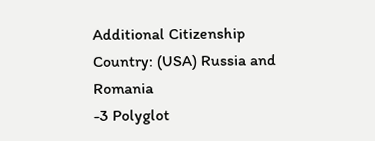Additional Citizenship
Country: (USA) Russia and Romania
-3 Polyglot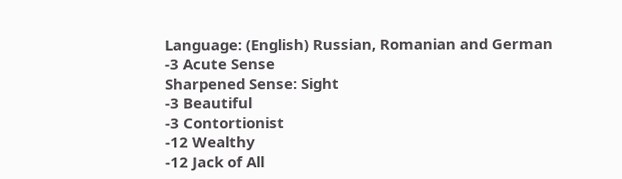Language: (English) Russian, Romanian and German
-3 Acute Sense
Sharpened Sense: Sight
-3 Beautiful
-3 Contortionist
-12 Wealthy
-12 Jack of All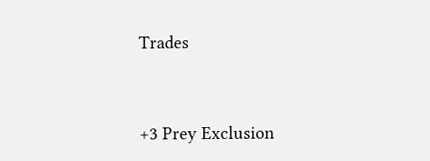Trades


+3 Prey Exclusion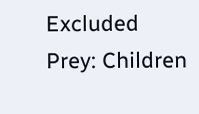Excluded Prey: Children